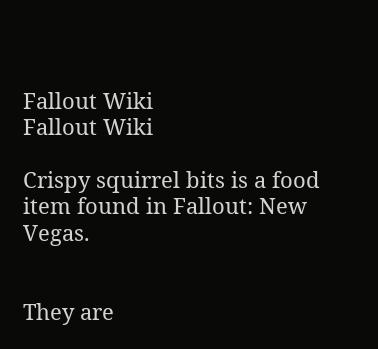Fallout Wiki
Fallout Wiki

Crispy squirrel bits is a food item found in Fallout: New Vegas.


They are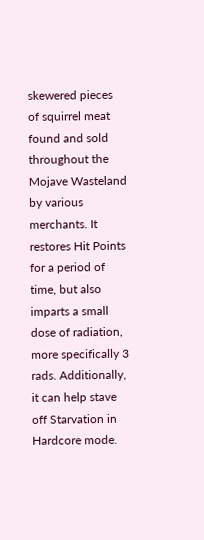skewered pieces of squirrel meat found and sold throughout the Mojave Wasteland by various merchants. It restores Hit Points for a period of time, but also imparts a small dose of radiation, more specifically 3 rads. Additionally, it can help stave off Starvation in Hardcore mode.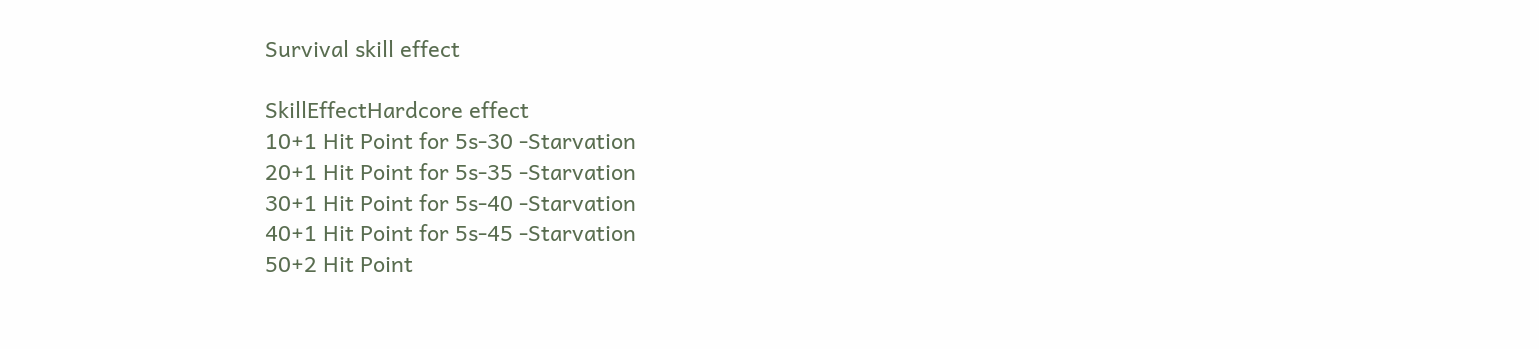Survival skill effect

SkillEffectHardcore effect
10+1 Hit Point for 5s-30 -Starvation
20+1 Hit Point for 5s-35 -Starvation
30+1 Hit Point for 5s-40 -Starvation
40+1 Hit Point for 5s-45 -Starvation
50+2 Hit Point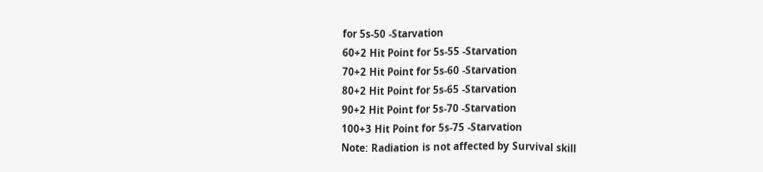for 5s-50 -Starvation
60+2 Hit Point for 5s-55 -Starvation
70+2 Hit Point for 5s-60 -Starvation
80+2 Hit Point for 5s-65 -Starvation
90+2 Hit Point for 5s-70 -Starvation
100+3 Hit Point for 5s-75 -Starvation
Note: Radiation is not affected by Survival skill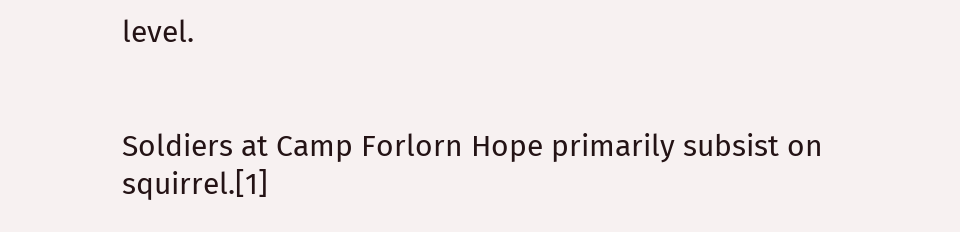level.


Soldiers at Camp Forlorn Hope primarily subsist on squirrel.[1]